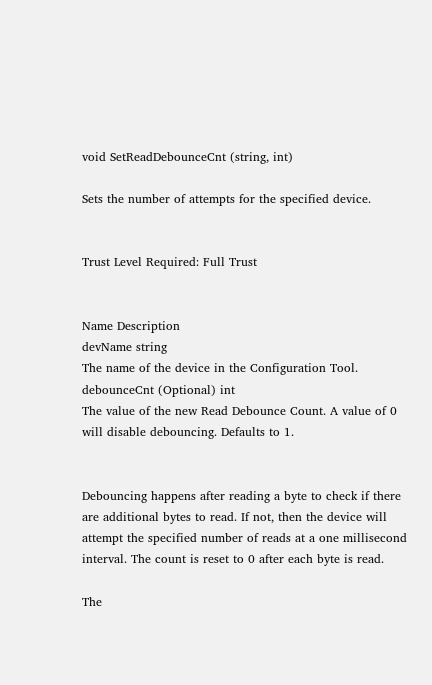void SetReadDebounceCnt (string, int)

Sets the number of attempts for the specified device.


Trust Level Required: Full Trust


Name Description
devName string
The name of the device in the Configuration Tool.
debounceCnt (Optional) int
The value of the new Read Debounce Count. A value of 0 will disable debouncing. Defaults to 1.


Debouncing happens after reading a byte to check if there are additional bytes to read. If not, then the device will attempt the specified number of reads at a one millisecond interval. The count is reset to 0 after each byte is read.

The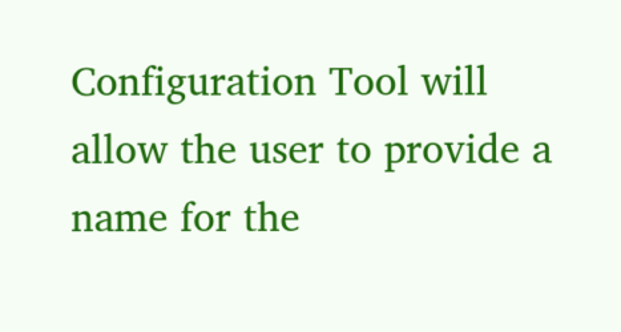Configuration Tool will allow the user to provide a name for the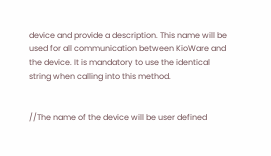device and provide a description. This name will be used for all communication between KioWare and the device. It is mandatory to use the identical string when calling into this method.


//The name of the device will be user defined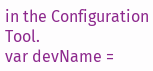in the Configuration Tool.
var devName =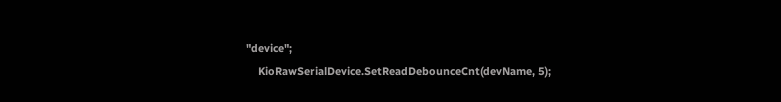"device";
    KioRawSerialDevice.SetReadDebounceCnt(devName, 5);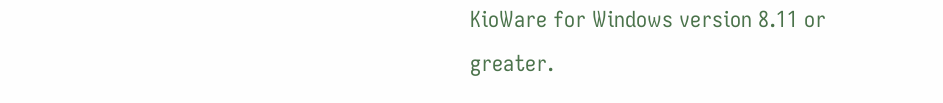KioWare for Windows version 8.11 or greater.